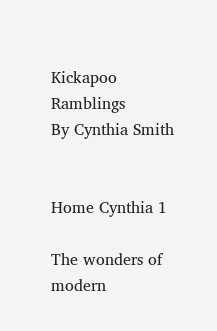Kickapoo Ramblings
By Cynthia Smith


Home Cynthia 1

The wonders of modern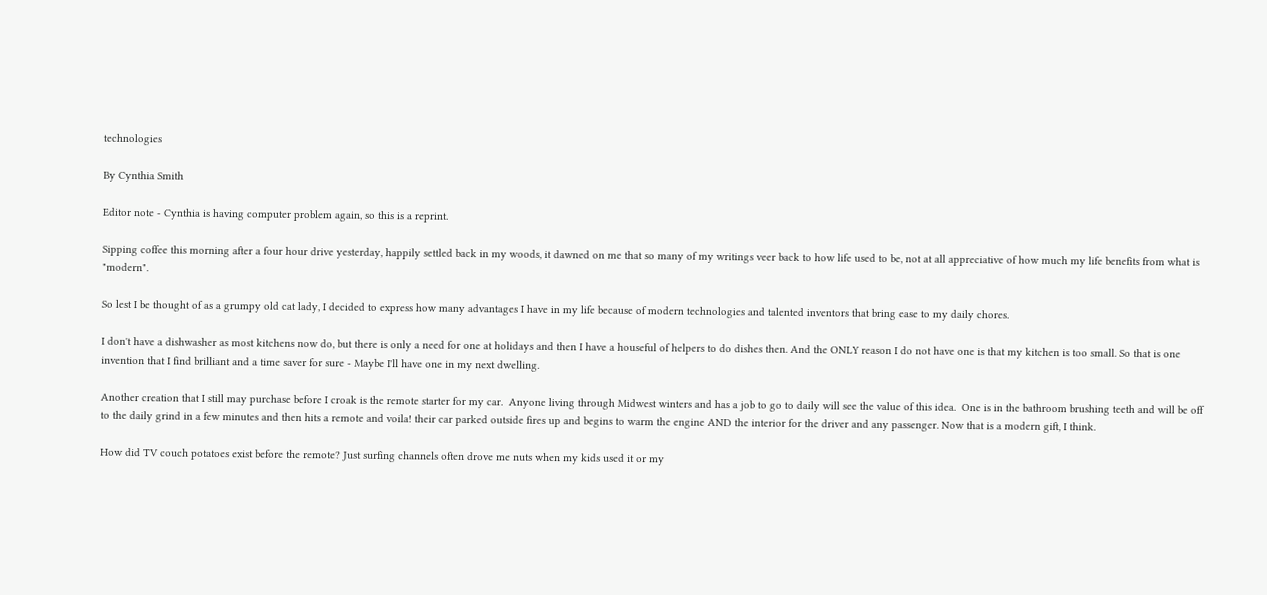technologies

By Cynthia Smith

Editor note - Cynthia is having computer problem again, so this is a reprint.

Sipping coffee this morning after a four hour drive yesterday, happily settled back in my woods, it dawned on me that so many of my writings veer back to how life used to be, not at all appreciative of how much my life benefits from what is "modern".

So lest I be thought of as a grumpy old cat lady, I decided to express how many advantages I have in my life because of modern technologies and talented inventors that bring ease to my daily chores.

I don't have a dishwasher as most kitchens now do, but there is only a need for one at holidays and then I have a houseful of helpers to do dishes then. And the ONLY reason I do not have one is that my kitchen is too small. So that is one invention that I find brilliant and a time saver for sure - Maybe I'll have one in my next dwelling.

Another creation that I still may purchase before I croak is the remote starter for my car.  Anyone living through Midwest winters and has a job to go to daily will see the value of this idea.  One is in the bathroom brushing teeth and will be off to the daily grind in a few minutes and then hits a remote and voila! their car parked outside fires up and begins to warm the engine AND the interior for the driver and any passenger. Now that is a modern gift, I think.

How did TV couch potatoes exist before the remote? Just surfing channels often drove me nuts when my kids used it or my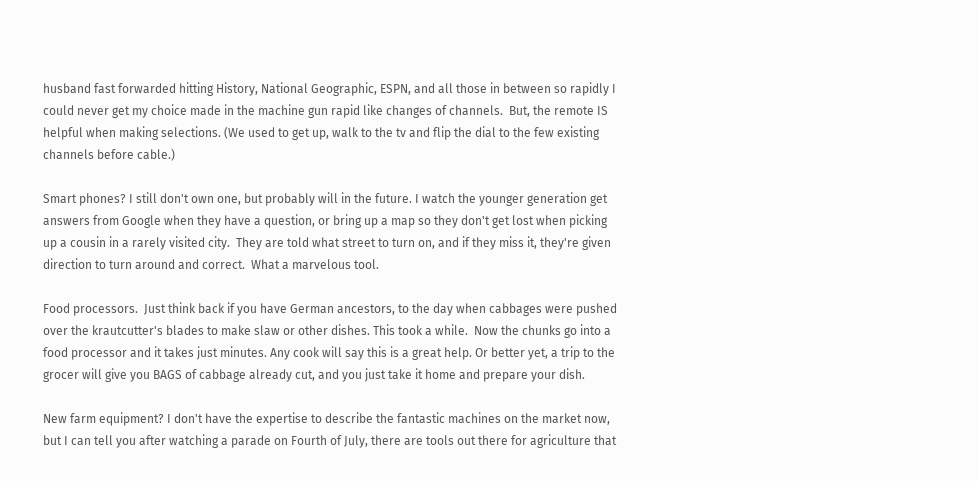husband fast forwarded hitting History, National Geographic, ESPN, and all those in between so rapidly I could never get my choice made in the machine gun rapid like changes of channels.  But, the remote IS helpful when making selections. (We used to get up, walk to the tv and flip the dial to the few existing channels before cable.)

Smart phones? I still don't own one, but probably will in the future. I watch the younger generation get answers from Google when they have a question, or bring up a map so they don't get lost when picking up a cousin in a rarely visited city.  They are told what street to turn on, and if they miss it, they're given direction to turn around and correct.  What a marvelous tool.

Food processors.  Just think back if you have German ancestors, to the day when cabbages were pushed over the krautcutter's blades to make slaw or other dishes. This took a while.  Now the chunks go into a food processor and it takes just minutes. Any cook will say this is a great help. Or better yet, a trip to the grocer will give you BAGS of cabbage already cut, and you just take it home and prepare your dish.

New farm equipment? I don't have the expertise to describe the fantastic machines on the market now, but I can tell you after watching a parade on Fourth of July, there are tools out there for agriculture that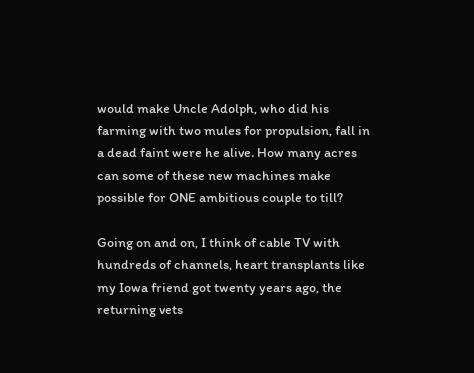would make Uncle Adolph, who did his farming with two mules for propulsion, fall in a dead faint were he alive. How many acres can some of these new machines make possible for ONE ambitious couple to till?

Going on and on, I think of cable TV with hundreds of channels, heart transplants like my Iowa friend got twenty years ago, the returning vets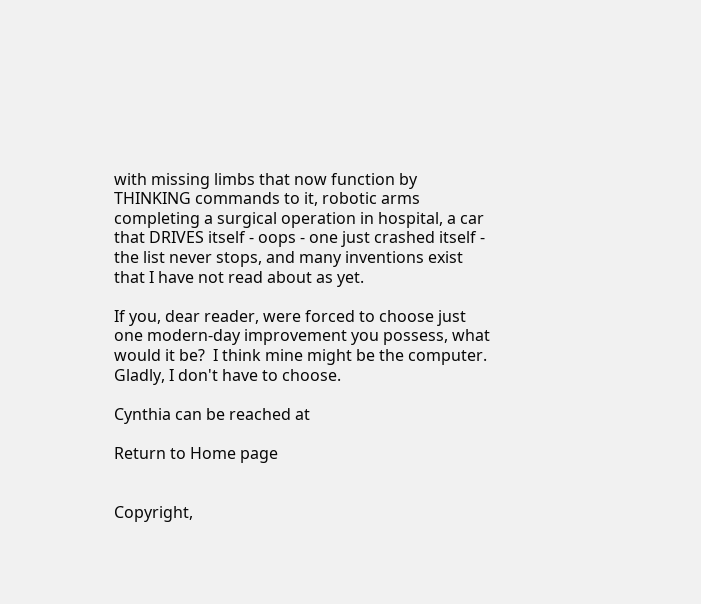with missing limbs that now function by THINKING commands to it, robotic arms completing a surgical operation in hospital, a car that DRIVES itself - oops - one just crashed itself - the list never stops, and many inventions exist that I have not read about as yet.

If you, dear reader, were forced to choose just one modern-day improvement you possess, what would it be?  I think mine might be the computer. Gladly, I don't have to choose.

Cynthia can be reached at

Return to Home page


Copyright,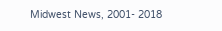Midwest News, 2001- 2018